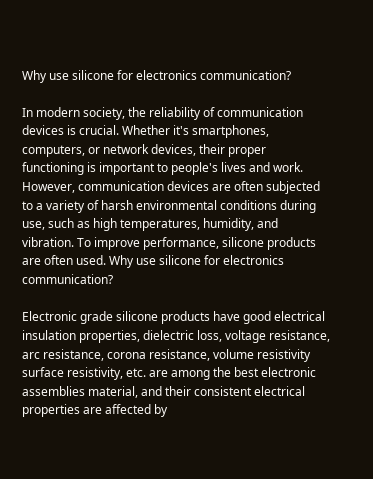Why use silicone for electronics communication?

In modern society, the reliability of communication devices is crucial. Whether it's smartphones, computers, or network devices, their proper functioning is important to people's lives and work. However, communication devices are often subjected to a variety of harsh environmental conditions during use, such as high temperatures, humidity, and vibration. To improve performance, silicone products are often used. Why use silicone for electronics communication?

Electronic grade silicone products have good electrical insulation properties, dielectric loss, voltage resistance, arc resistance, corona resistance, volume resistivity surface resistivity, etc. are among the best electronic assemblies material, and their consistent electrical properties are affected by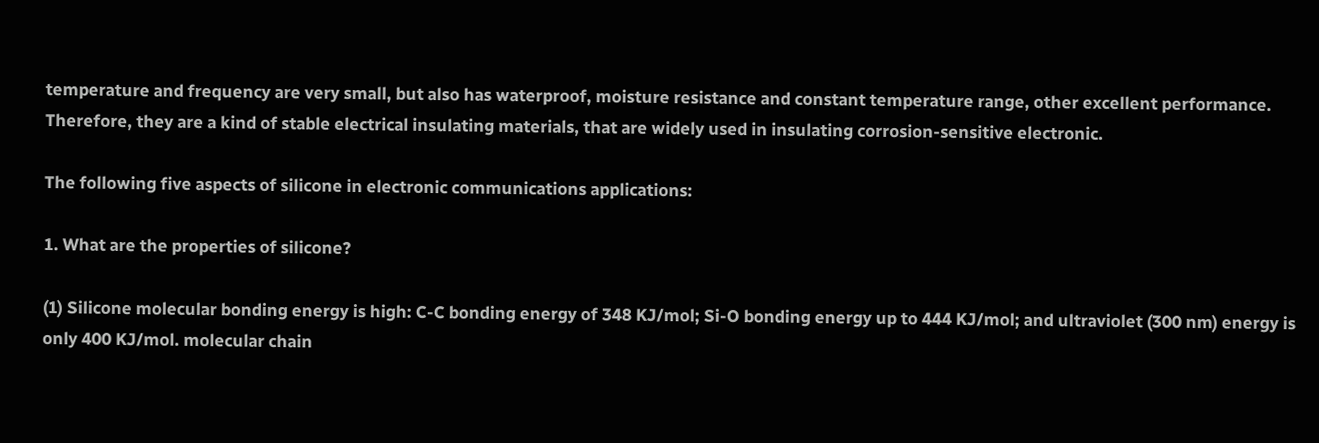temperature and frequency are very small, but also has waterproof, moisture resistance and constant temperature range, other excellent performance. Therefore, they are a kind of stable electrical insulating materials, that are widely used in insulating corrosion-sensitive electronic.

The following five aspects of silicone in electronic communications applications:

1. What are the properties of silicone?

(1) Silicone molecular bonding energy is high: C-C bonding energy of 348 KJ/mol; Si-O bonding energy up to 444 KJ/mol; and ultraviolet (300 nm) energy is only 400 KJ/mol. molecular chain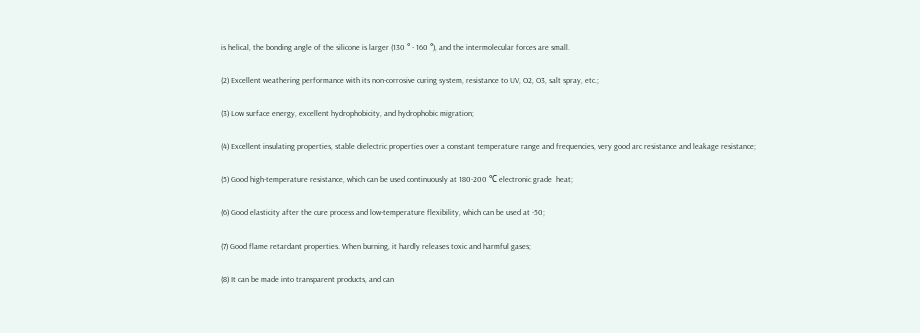is helical, the bonding angle of the silicone is larger (130 ° - 160 °), and the intermolecular forces are small.

(2) Excellent weathering performance with its non-corrosive curing system, resistance to UV, O2, O3, salt spray, etc.;

(3) Low surface energy, excellent hydrophobicity, and hydrophobic migration;

(4) Excellent insulating properties, stable dielectric properties over a constant temperature range and frequencies, very good arc resistance and leakage resistance;

(5) Good high-temperature resistance, which can be used continuously at 180-200 ℃ electronic grade  heat;

(6) Good elasticity after the cure process and low-temperature flexibility, which can be used at -50;

(7) Good flame retardant properties. When burning, it hardly releases toxic and harmful gases;

(8) It can be made into transparent products, and can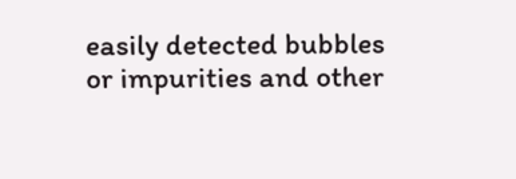easily detected bubbles or impurities and other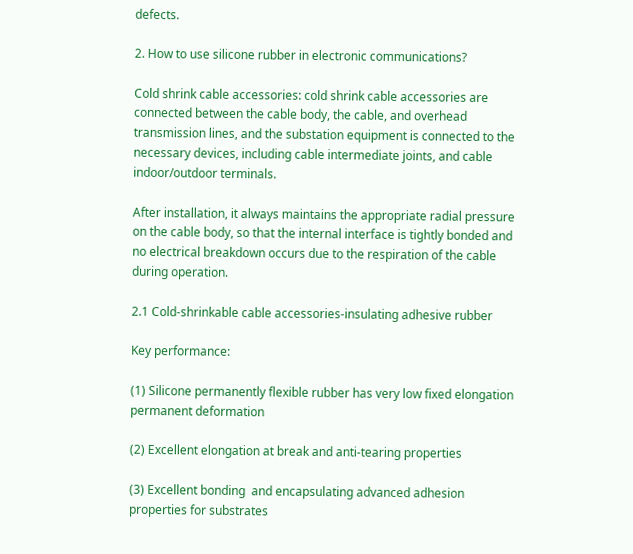defects.

2. How to use silicone rubber in electronic communications?

Cold shrink cable accessories: cold shrink cable accessories are connected between the cable body, the cable, and overhead transmission lines, and the substation equipment is connected to the necessary devices, including cable intermediate joints, and cable indoor/outdoor terminals.

After installation, it always maintains the appropriate radial pressure on the cable body, so that the internal interface is tightly bonded and no electrical breakdown occurs due to the respiration of the cable during operation.

2.1 Cold-shrinkable cable accessories-insulating adhesive rubber

Key performance:

(1) Silicone permanently flexible rubber has very low fixed elongation permanent deformation

(2) Excellent elongation at break and anti-tearing properties

(3) Excellent bonding  and encapsulating advanced adhesion properties for substrates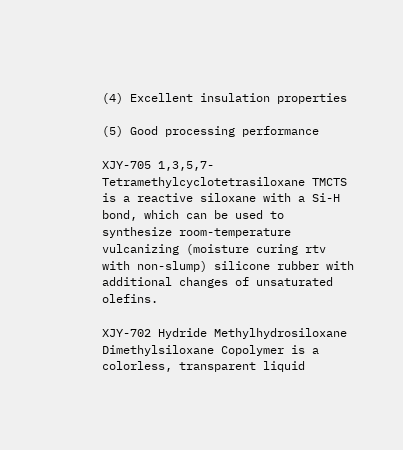(4) Excellent insulation properties

(5) Good processing performance

XJY-705 1,3,5,7-Tetramethylcyclotetrasiloxane TMCTS is a reactive siloxane with a Si-H bond, which can be used to synthesize room-temperature vulcanizing (moisture curing rtv with non-slump) silicone rubber with additional changes of unsaturated olefins.

XJY-702 Hydride Methylhydrosiloxane Dimethylsiloxane Copolymer is a colorless, transparent liquid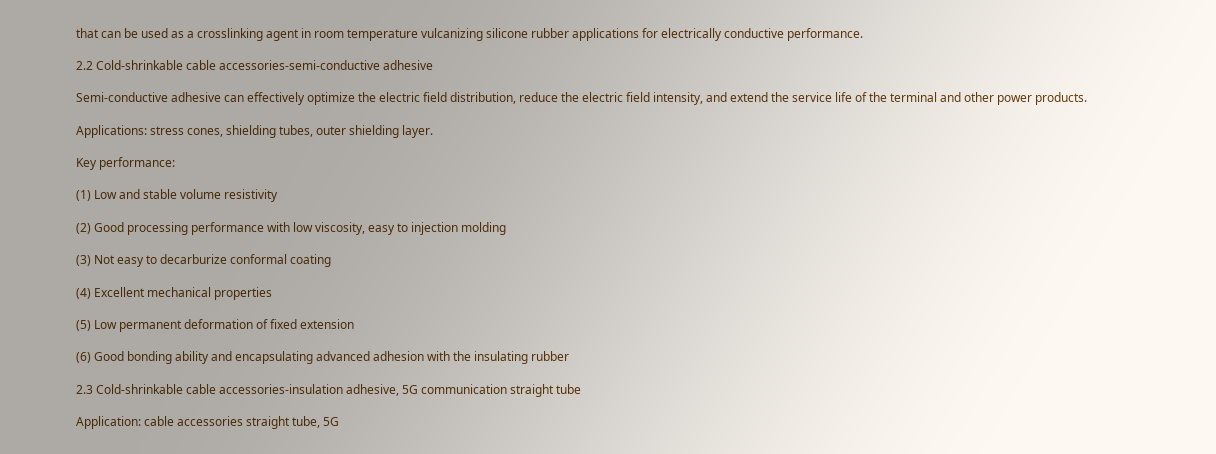that can be used as a crosslinking agent in room temperature vulcanizing silicone rubber applications for electrically conductive performance.

2.2 Cold-shrinkable cable accessories-semi-conductive adhesive

Semi-conductive adhesive can effectively optimize the electric field distribution, reduce the electric field intensity, and extend the service life of the terminal and other power products.

Applications: stress cones, shielding tubes, outer shielding layer.

Key performance:

(1) Low and stable volume resistivity

(2) Good processing performance with low viscosity, easy to injection molding

(3) Not easy to decarburize conformal coating

(4) Excellent mechanical properties

(5) Low permanent deformation of fixed extension

(6) Good bonding ability and encapsulating advanced adhesion with the insulating rubber

2.3 Cold-shrinkable cable accessories-insulation adhesive, 5G communication straight tube

Application: cable accessories straight tube, 5G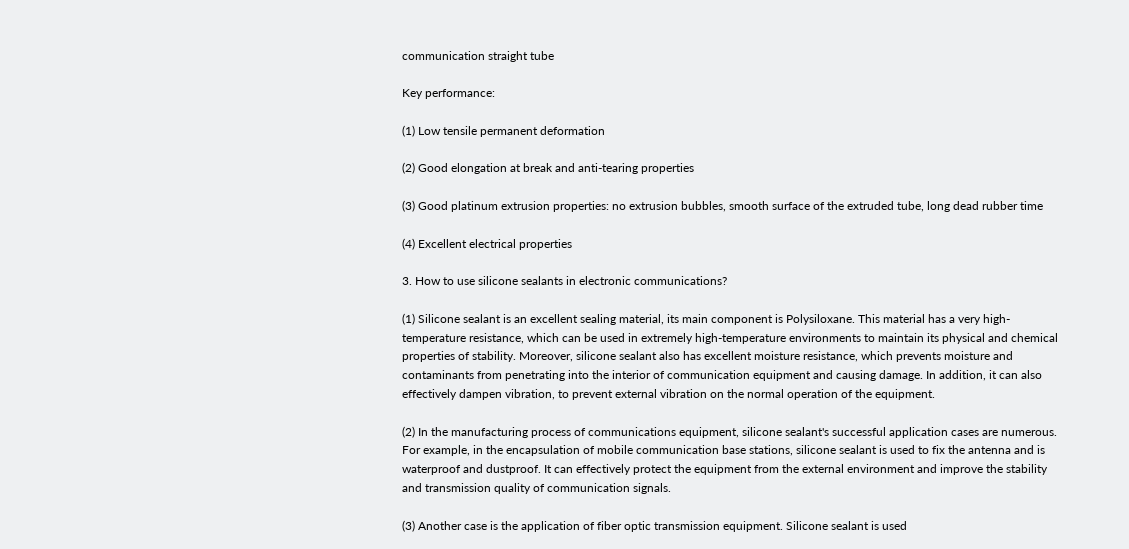communication straight tube

Key performance:

(1) Low tensile permanent deformation

(2) Good elongation at break and anti-tearing properties

(3) Good platinum extrusion properties: no extrusion bubbles, smooth surface of the extruded tube, long dead rubber time

(4) Excellent electrical properties

3. How to use silicone sealants in electronic communications?

(1) Silicone sealant is an excellent sealing material, its main component is Polysiloxane. This material has a very high-temperature resistance, which can be used in extremely high-temperature environments to maintain its physical and chemical properties of stability. Moreover, silicone sealant also has excellent moisture resistance, which prevents moisture and contaminants from penetrating into the interior of communication equipment and causing damage. In addition, it can also effectively dampen vibration, to prevent external vibration on the normal operation of the equipment.

(2) In the manufacturing process of communications equipment, silicone sealant's successful application cases are numerous. For example, in the encapsulation of mobile communication base stations, silicone sealant is used to fix the antenna and is waterproof and dustproof. It can effectively protect the equipment from the external environment and improve the stability and transmission quality of communication signals.

(3) Another case is the application of fiber optic transmission equipment. Silicone sealant is used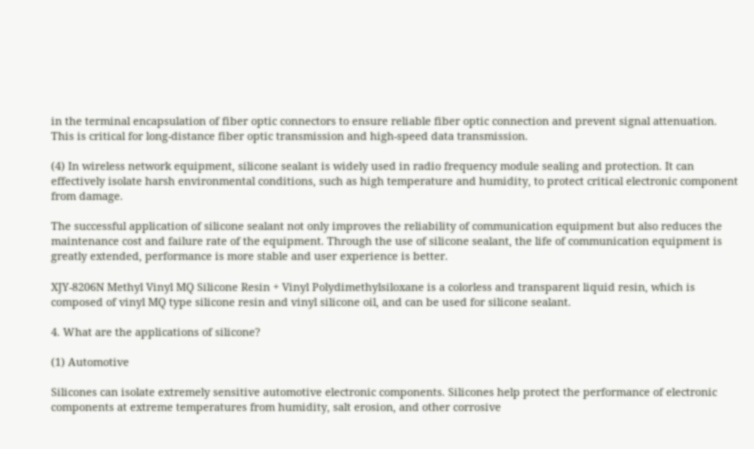in the terminal encapsulation of fiber optic connectors to ensure reliable fiber optic connection and prevent signal attenuation. This is critical for long-distance fiber optic transmission and high-speed data transmission.

(4) In wireless network equipment, silicone sealant is widely used in radio frequency module sealing and protection. It can effectively isolate harsh environmental conditions, such as high temperature and humidity, to protect critical electronic component from damage.

The successful application of silicone sealant not only improves the reliability of communication equipment but also reduces the maintenance cost and failure rate of the equipment. Through the use of silicone sealant, the life of communication equipment is greatly extended, performance is more stable and user experience is better.

XJY-8206N Methyl Vinyl MQ Silicone Resin + Vinyl Polydimethylsiloxane is a colorless and transparent liquid resin, which is composed of vinyl MQ type silicone resin and vinyl silicone oil, and can be used for silicone sealant.

4. What are the applications of silicone?

(1) Automotive

Silicones can isolate extremely sensitive automotive electronic components. Silicones help protect the performance of electronic components at extreme temperatures from humidity, salt erosion, and other corrosive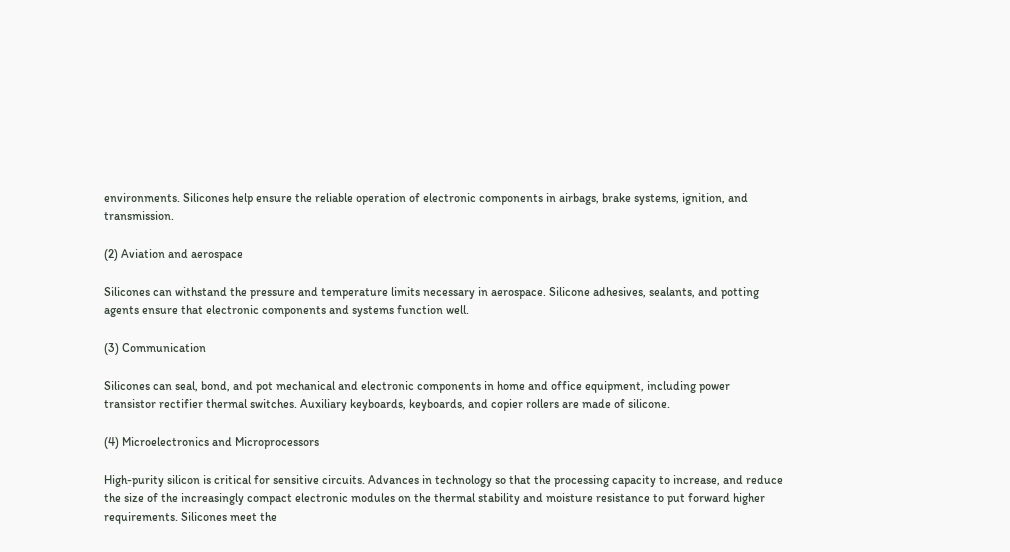environments. Silicones help ensure the reliable operation of electronic components in airbags, brake systems, ignition, and transmission.

(2) Aviation and aerospace

Silicones can withstand the pressure and temperature limits necessary in aerospace. Silicone adhesives, sealants, and potting agents ensure that electronic components and systems function well.

(3) Communication

Silicones can seal, bond, and pot mechanical and electronic components in home and office equipment, including power transistor rectifier thermal switches. Auxiliary keyboards, keyboards, and copier rollers are made of silicone.

(4) Microelectronics and Microprocessors

High-purity silicon is critical for sensitive circuits. Advances in technology so that the processing capacity to increase, and reduce the size of the increasingly compact electronic modules on the thermal stability and moisture resistance to put forward higher requirements. Silicones meet the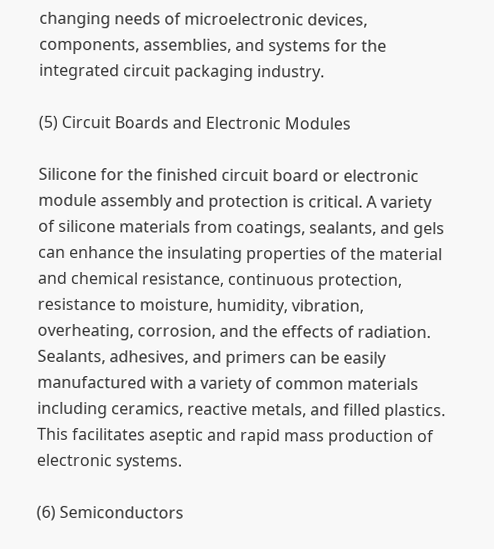changing needs of microelectronic devices, components, assemblies, and systems for the integrated circuit packaging industry.

(5) Circuit Boards and Electronic Modules

Silicone for the finished circuit board or electronic module assembly and protection is critical. A variety of silicone materials from coatings, sealants, and gels can enhance the insulating properties of the material and chemical resistance, continuous protection, resistance to moisture, humidity, vibration, overheating, corrosion, and the effects of radiation. Sealants, adhesives, and primers can be easily manufactured with a variety of common materials including ceramics, reactive metals, and filled plastics. This facilitates aseptic and rapid mass production of electronic systems.

(6) Semiconductors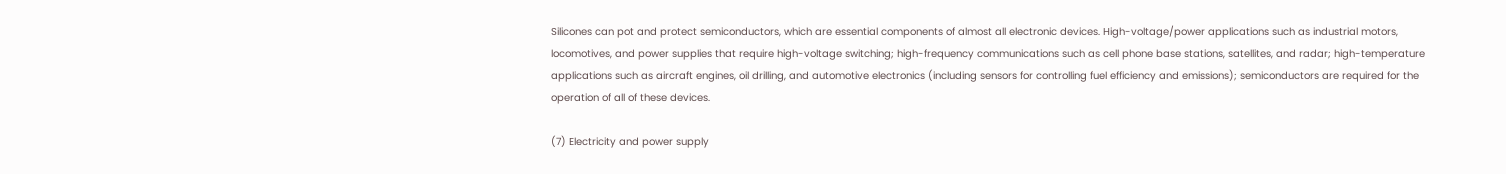Silicones can pot and protect semiconductors, which are essential components of almost all electronic devices. High-voltage/power applications such as industrial motors, locomotives, and power supplies that require high-voltage switching; high-frequency communications such as cell phone base stations, satellites, and radar; high-temperature applications such as aircraft engines, oil drilling, and automotive electronics (including sensors for controlling fuel efficiency and emissions); semiconductors are required for the operation of all of these devices.

(7) Electricity and power supply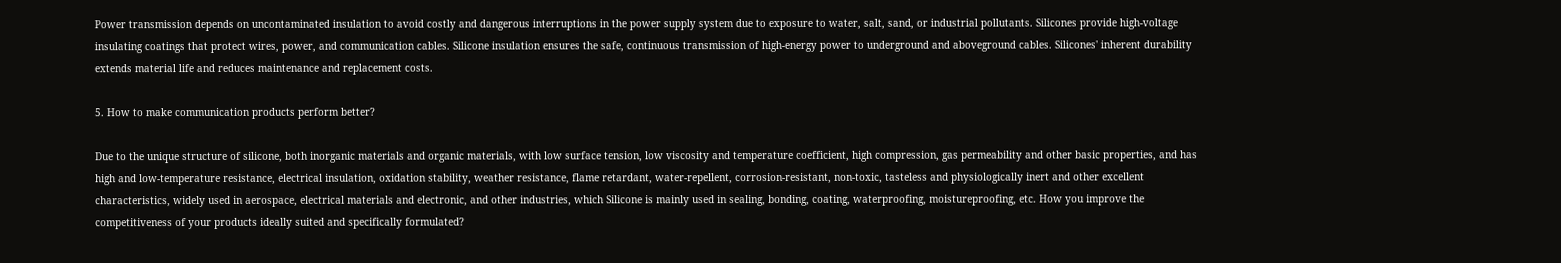Power transmission depends on uncontaminated insulation to avoid costly and dangerous interruptions in the power supply system due to exposure to water, salt, sand, or industrial pollutants. Silicones provide high-voltage insulating coatings that protect wires, power, and communication cables. Silicone insulation ensures the safe, continuous transmission of high-energy power to underground and aboveground cables. Silicones' inherent durability extends material life and reduces maintenance and replacement costs.

5. How to make communication products perform better?

Due to the unique structure of silicone, both inorganic materials and organic materials, with low surface tension, low viscosity and temperature coefficient, high compression, gas permeability and other basic properties, and has high and low-temperature resistance, electrical insulation, oxidation stability, weather resistance, flame retardant, water-repellent, corrosion-resistant, non-toxic, tasteless and physiologically inert and other excellent characteristics, widely used in aerospace, electrical materials and electronic, and other industries, which Silicone is mainly used in sealing, bonding, coating, waterproofing, moistureproofing, etc. How you improve the competitiveness of your products ideally suited and specifically formulated?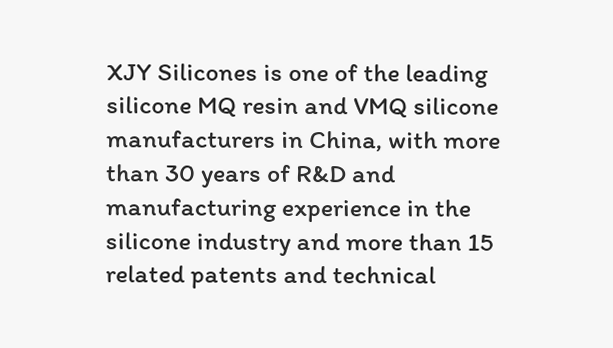XJY Silicones is one of the leading silicone MQ resin and VMQ silicone manufacturers in China, with more than 30 years of R&D and manufacturing experience in the silicone industry and more than 15 related patents and technical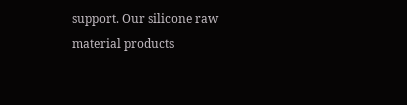support. Our silicone raw material products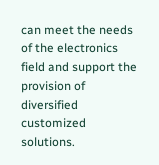can meet the needs of the electronics field and support the provision of diversified customized solutions.